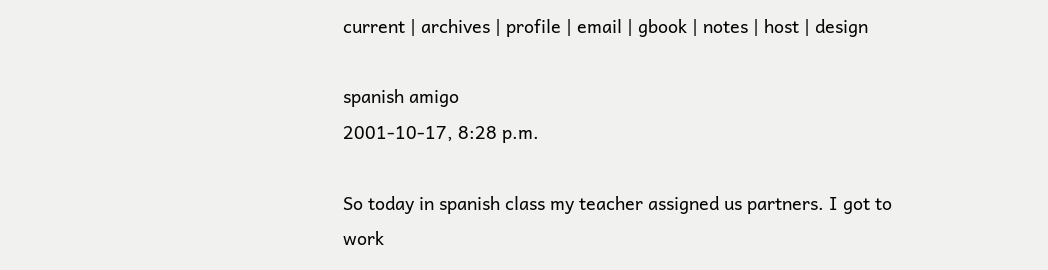current | archives | profile | email | gbook | notes | host | design

spanish amigo
2001-10-17, 8:28 p.m.

So today in spanish class my teacher assigned us partners. I got to work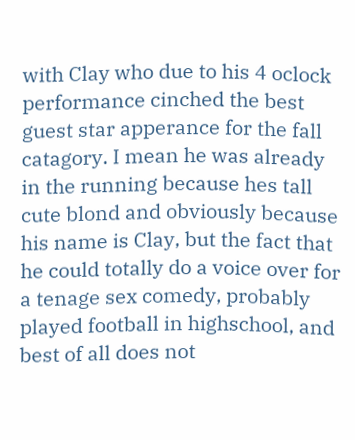with Clay who due to his 4 oclock performance cinched the best guest star apperance for the fall catagory. I mean he was already in the running because hes tall cute blond and obviously because his name is Clay, but the fact that he could totally do a voice over for a tenage sex comedy, probably played football in highschool, and best of all does not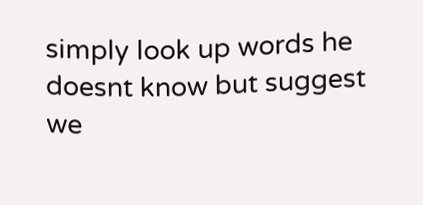simply look up words he doesnt know but suggest we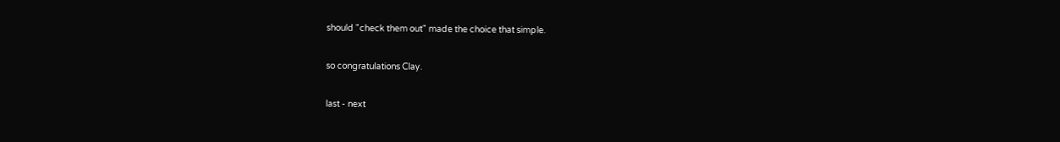should "check them out" made the choice that simple.

so congratulations Clay.

last - next